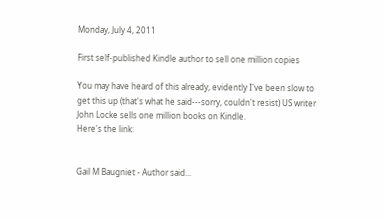Monday, July 4, 2011

First self-published Kindle author to sell one million copies

You may have heard of this already, evidently I've been slow to get this up (that's what he said---sorry, couldn't resist) US writer John Locke sells one million books on Kindle.
Here's the link:


Gail M Baugniet - Author said...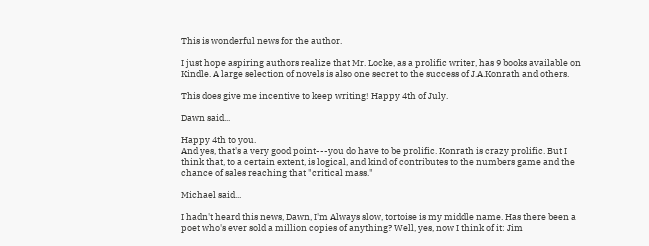This is wonderful news for the author.

I just hope aspiring authors realize that Mr. Locke, as a prolific writer, has 9 books available on Kindle. A large selection of novels is also one secret to the success of J.A.Konrath and others.

This does give me incentive to keep writing! Happy 4th of July.

Dawn said...

Happy 4th to you.
And yes, that's a very good point---you do have to be prolific. Konrath is crazy prolific. But I think that, to a certain extent, is logical, and kind of contributes to the numbers game and the chance of sales reaching that "critical mass."

Michael said...

I hadn't heard this news, Dawn, I'm Always slow, tortoise is my middle name. Has there been a poet who's ever sold a million copies of anything? Well, yes, now I think of it: Jim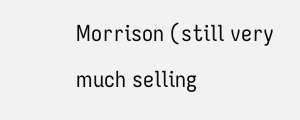Morrison (still very much selling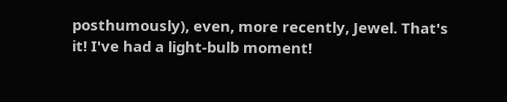posthumously), even, more recently, Jewel. That's it! I've had a light-bulb moment!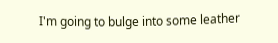I'm going to bulge into some leather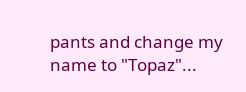pants and change my name to "Topaz"...